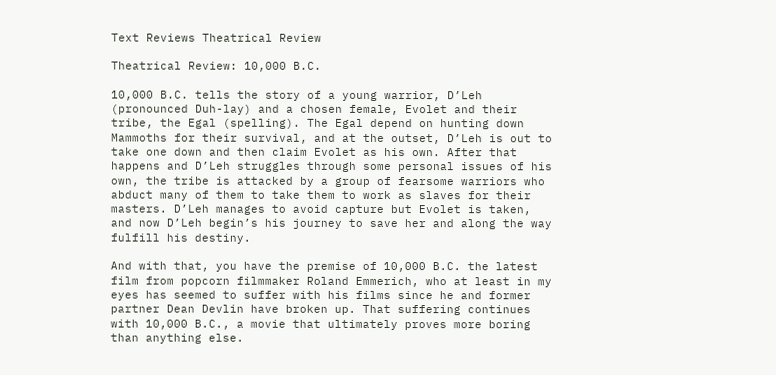Text Reviews Theatrical Review

Theatrical Review: 10,000 B.C.

10,000 B.C. tells the story of a young warrior, D’Leh (pronounced Duh-lay) and a chosen female, Evolet and their tribe, the Egal (spelling). The Egal depend on hunting down Mammoths for their survival, and at the outset, D’Leh is out to take one down and then claim Evolet as his own. After that happens and D’Leh struggles through some personal issues of his own, the tribe is attacked by a group of fearsome warriors who abduct many of them to take them to work as slaves for their masters. D’Leh manages to avoid capture but Evolet is taken, and now D’Leh begin’s his journey to save her and along the way fulfill his destiny.

And with that, you have the premise of 10,000 B.C. the latest film from popcorn filmmaker Roland Emmerich, who at least in my eyes has seemed to suffer with his films since he and former partner Dean Devlin have broken up. That suffering continues with 10,000 B.C., a movie that ultimately proves more boring than anything else.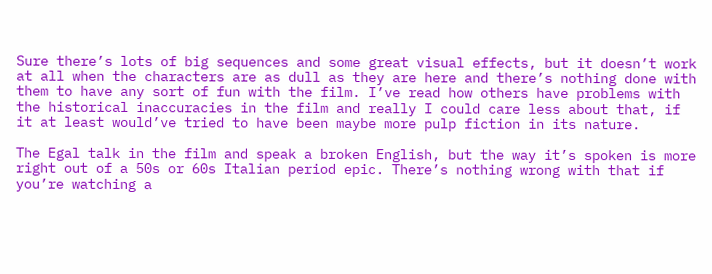Sure there’s lots of big sequences and some great visual effects, but it doesn’t work at all when the characters are as dull as they are here and there’s nothing done with them to have any sort of fun with the film. I’ve read how others have problems with the historical inaccuracies in the film and really I could care less about that, if it at least would’ve tried to have been maybe more pulp fiction in its nature.

The Egal talk in the film and speak a broken English, but the way it’s spoken is more right out of a 50s or 60s Italian period epic. There’s nothing wrong with that if you’re watching a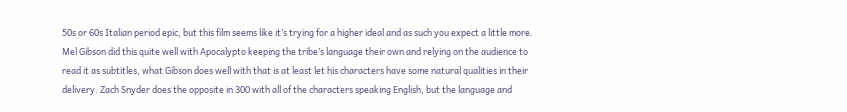50s or 60s Italian period epic, but this film seems like it’s trying for a higher ideal and as such you expect a little more. Mel Gibson did this quite well with Apocalypto keeping the tribe’s language their own and relying on the audience to read it as subtitles, what Gibson does well with that is at least let his characters have some natural qualities in their delivery. Zach Snyder does the opposite in 300 with all of the characters speaking English, but the language and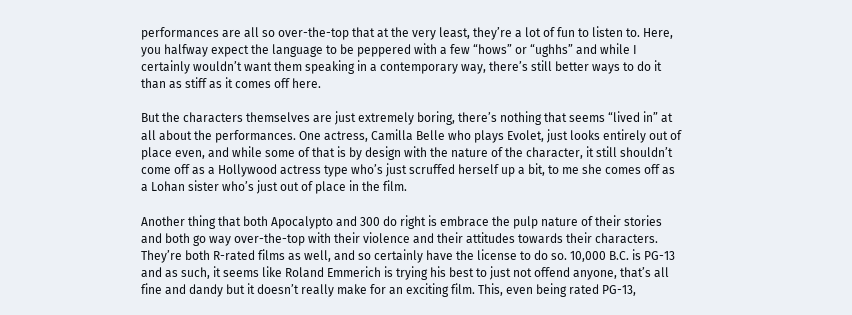performances are all so over-the-top that at the very least, they’re a lot of fun to listen to. Here, you halfway expect the language to be peppered with a few “hows” or “ughhs” and while I certainly wouldn’t want them speaking in a contemporary way, there’s still better ways to do it than as stiff as it comes off here.

But the characters themselves are just extremely boring, there’s nothing that seems “lived in” at all about the performances. One actress, Camilla Belle who plays Evolet, just looks entirely out of place even, and while some of that is by design with the nature of the character, it still shouldn’t come off as a Hollywood actress type who’s just scruffed herself up a bit, to me she comes off as a Lohan sister who’s just out of place in the film.

Another thing that both Apocalypto and 300 do right is embrace the pulp nature of their stories and both go way over-the-top with their violence and their attitudes towards their characters. They’re both R-rated films as well, and so certainly have the license to do so. 10,000 B.C. is PG-13 and as such, it seems like Roland Emmerich is trying his best to just not offend anyone, that’s all fine and dandy but it doesn’t really make for an exciting film. This, even being rated PG-13,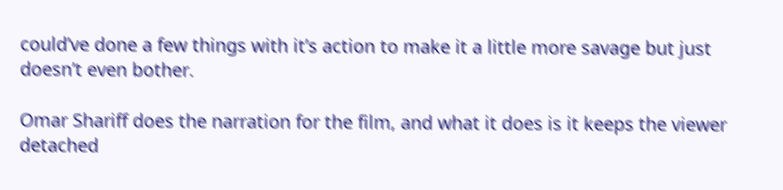could’ve done a few things with it’s action to make it a little more savage but just doesn’t even bother.

Omar Shariff does the narration for the film, and what it does is it keeps the viewer detached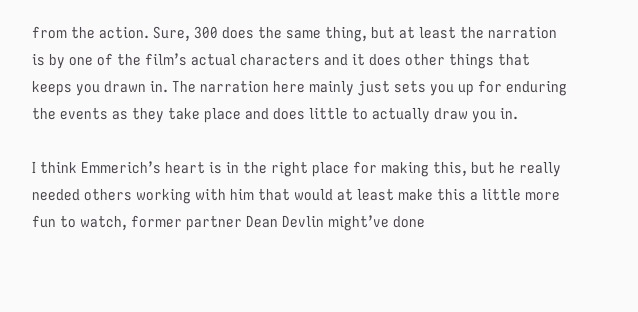from the action. Sure, 300 does the same thing, but at least the narration is by one of the film’s actual characters and it does other things that keeps you drawn in. The narration here mainly just sets you up for enduring the events as they take place and does little to actually draw you in.

I think Emmerich’s heart is in the right place for making this, but he really needed others working with him that would at least make this a little more fun to watch, former partner Dean Devlin might’ve done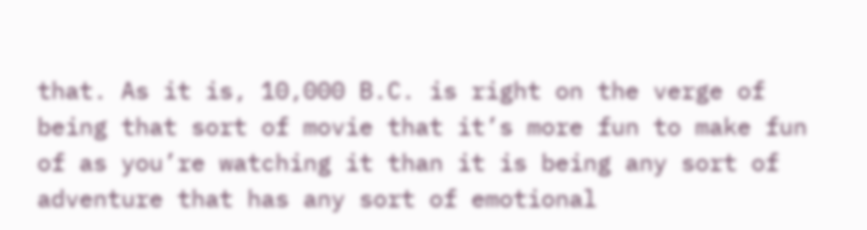that. As it is, 10,000 B.C. is right on the verge of being that sort of movie that it’s more fun to make fun of as you’re watching it than it is being any sort of adventure that has any sort of emotional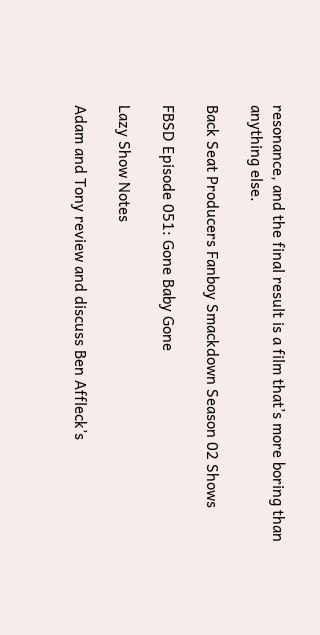resonance, and the final result is a film that’s more boring than anything else.

Back Seat Producers Fanboy Smackdown Season 02 Shows

FBSD Episode 051: Gone Baby Gone

Lazy Show Notes

Adam and Tony review and discuss Ben Affleck’s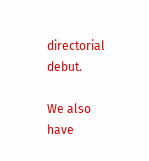directorial debut.

We also have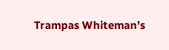Trampas Whiteman’s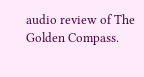audio review of The Golden Compass.